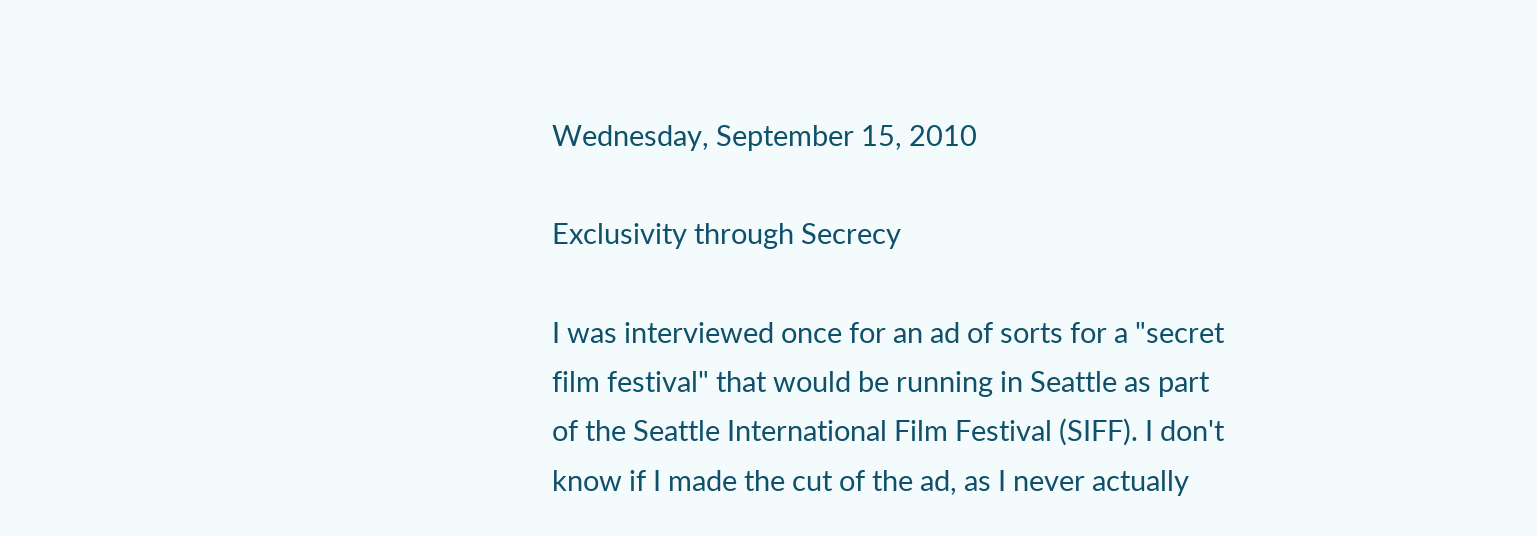Wednesday, September 15, 2010

Exclusivity through Secrecy

I was interviewed once for an ad of sorts for a "secret film festival" that would be running in Seattle as part of the Seattle International Film Festival (SIFF). I don't know if I made the cut of the ad, as I never actually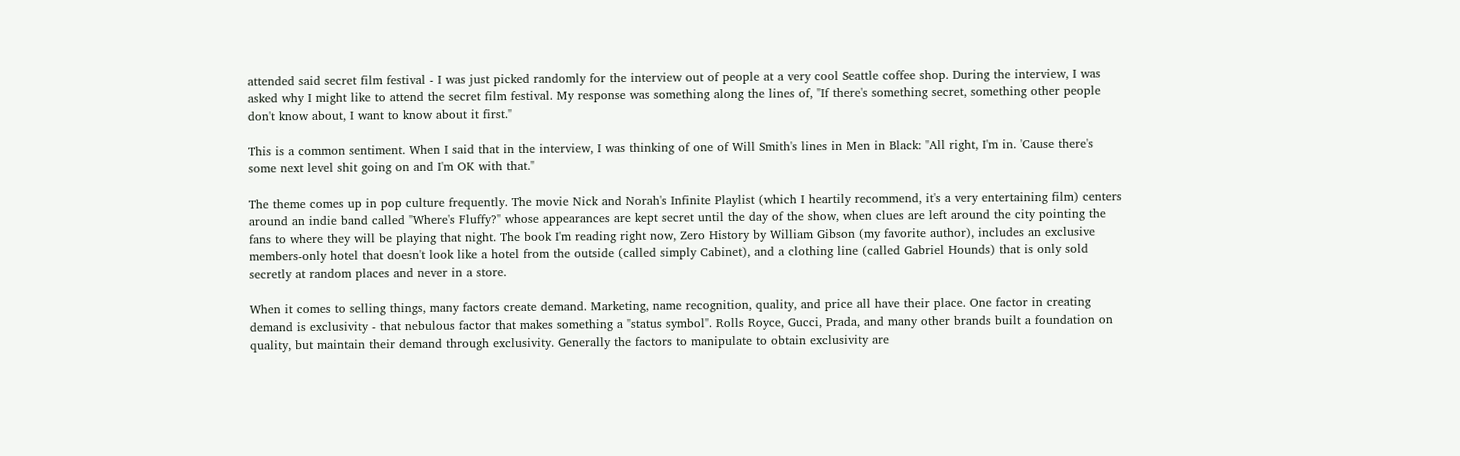attended said secret film festival - I was just picked randomly for the interview out of people at a very cool Seattle coffee shop. During the interview, I was asked why I might like to attend the secret film festival. My response was something along the lines of, "If there's something secret, something other people don't know about, I want to know about it first."

This is a common sentiment. When I said that in the interview, I was thinking of one of Will Smith's lines in Men in Black: "All right, I'm in. 'Cause there's some next level shit going on and I'm OK with that."

The theme comes up in pop culture frequently. The movie Nick and Norah's Infinite Playlist (which I heartily recommend, it's a very entertaining film) centers around an indie band called "Where's Fluffy?" whose appearances are kept secret until the day of the show, when clues are left around the city pointing the fans to where they will be playing that night. The book I'm reading right now, Zero History by William Gibson (my favorite author), includes an exclusive members-only hotel that doesn't look like a hotel from the outside (called simply Cabinet), and a clothing line (called Gabriel Hounds) that is only sold secretly at random places and never in a store.

When it comes to selling things, many factors create demand. Marketing, name recognition, quality, and price all have their place. One factor in creating demand is exclusivity - that nebulous factor that makes something a "status symbol". Rolls Royce, Gucci, Prada, and many other brands built a foundation on quality, but maintain their demand through exclusivity. Generally the factors to manipulate to obtain exclusivity are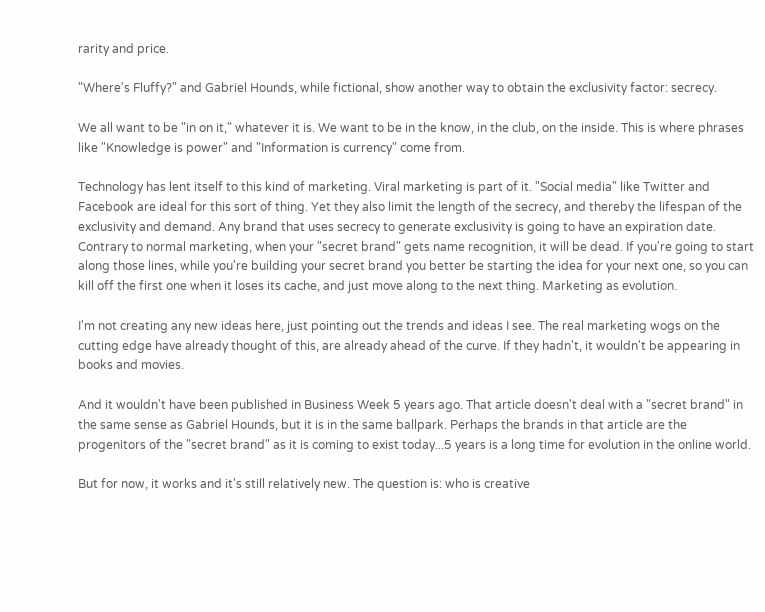rarity and price.

"Where's Fluffy?" and Gabriel Hounds, while fictional, show another way to obtain the exclusivity factor: secrecy.

We all want to be "in on it," whatever it is. We want to be in the know, in the club, on the inside. This is where phrases like "Knowledge is power" and "Information is currency" come from.

Technology has lent itself to this kind of marketing. Viral marketing is part of it. "Social media" like Twitter and Facebook are ideal for this sort of thing. Yet they also limit the length of the secrecy, and thereby the lifespan of the exclusivity and demand. Any brand that uses secrecy to generate exclusivity is going to have an expiration date. Contrary to normal marketing, when your "secret brand" gets name recognition, it will be dead. If you're going to start along those lines, while you're building your secret brand you better be starting the idea for your next one, so you can kill off the first one when it loses its cache, and just move along to the next thing. Marketing as evolution.

I'm not creating any new ideas here, just pointing out the trends and ideas I see. The real marketing wogs on the cutting edge have already thought of this, are already ahead of the curve. If they hadn't, it wouldn't be appearing in books and movies.

And it wouldn't have been published in Business Week 5 years ago. That article doesn't deal with a "secret brand" in the same sense as Gabriel Hounds, but it is in the same ballpark. Perhaps the brands in that article are the progenitors of the "secret brand" as it is coming to exist today...5 years is a long time for evolution in the online world.

But for now, it works and it's still relatively new. The question is: who is creative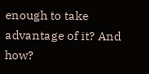enough to take advantage of it? And how?